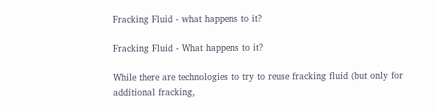Fracking Fluid - what happens to it?

Fracking Fluid - What happens to it?

While there are technologies to try to reuse fracking fluid (but only for additional fracking,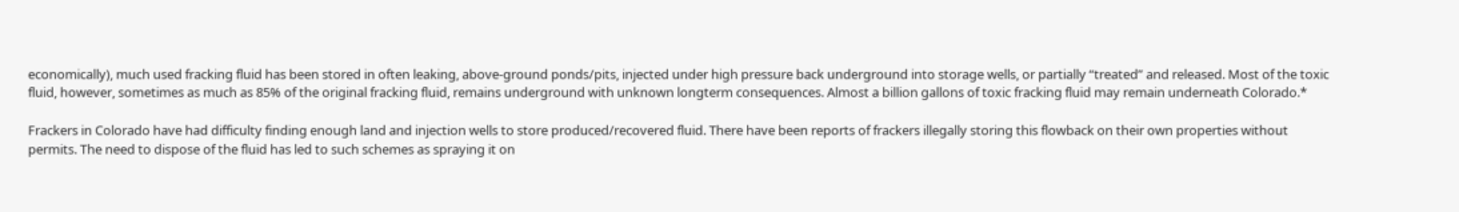economically), much used fracking fluid has been stored in often leaking, above-ground ponds/pits, injected under high pressure back underground into storage wells, or partially “treated” and released. Most of the toxic fluid, however, sometimes as much as 85% of the original fracking fluid, remains underground with unknown longterm consequences. Almost a billion gallons of toxic fracking fluid may remain underneath Colorado.*

Frackers in Colorado have had difficulty finding enough land and injection wells to store produced/recovered fluid. There have been reports of frackers illegally storing this flowback on their own properties without permits. The need to dispose of the fluid has led to such schemes as spraying it on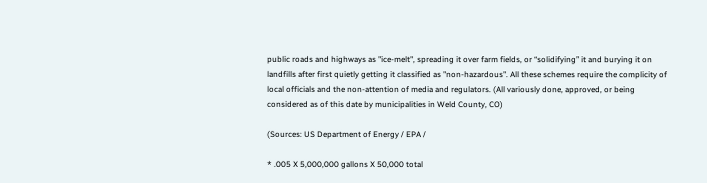public roads and highways as "ice-melt", spreading it over farm fields, or “solidifying” it and burying it on landfills after first quietly getting it classified as "non-hazardous". All these schemes require the complicity of local officials and the non-attention of media and regulators. (All variously done, approved, or being considered as of this date by municipalities in Weld County, CO)

(Sources: US Department of Energy / EPA /

* .005 X 5,000,000 gallons X 50,000 total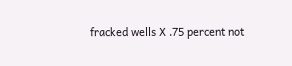fracked wells X .75 percent not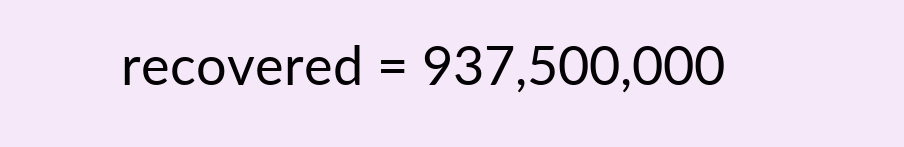recovered = 937,500,000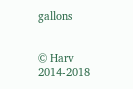gallons


© Harv 2014-2018